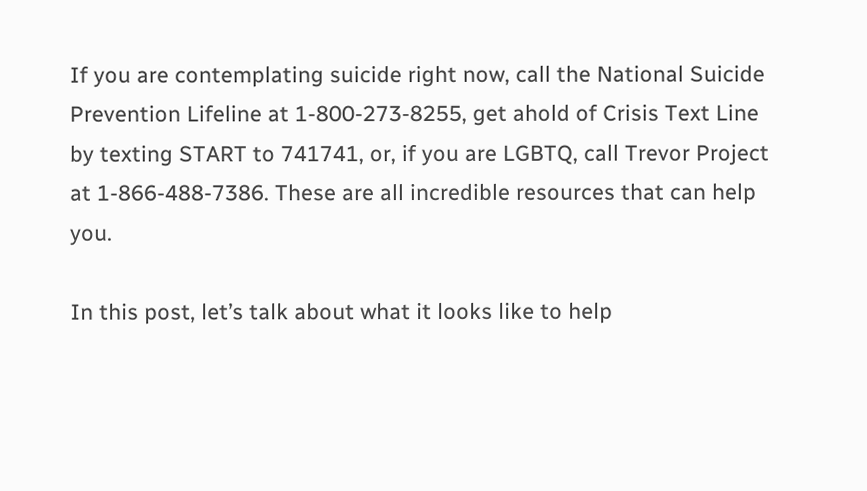If you are contemplating suicide right now, call the National Suicide Prevention Lifeline at 1-800-273-8255, get ahold of Crisis Text Line by texting START to 741741, or, if you are LGBTQ, call Trevor Project at 1-866-488-7386. These are all incredible resources that can help you.

In this post, let’s talk about what it looks like to help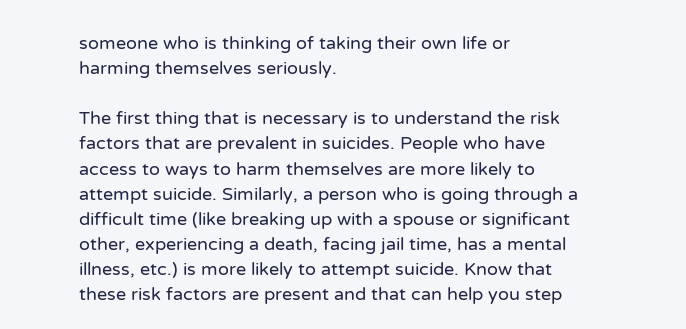someone who is thinking of taking their own life or harming themselves seriously.

The first thing that is necessary is to understand the risk factors that are prevalent in suicides. People who have access to ways to harm themselves are more likely to attempt suicide. Similarly, a person who is going through a difficult time (like breaking up with a spouse or significant other, experiencing a death, facing jail time, has a mental illness, etc.) is more likely to attempt suicide. Know that these risk factors are present and that can help you step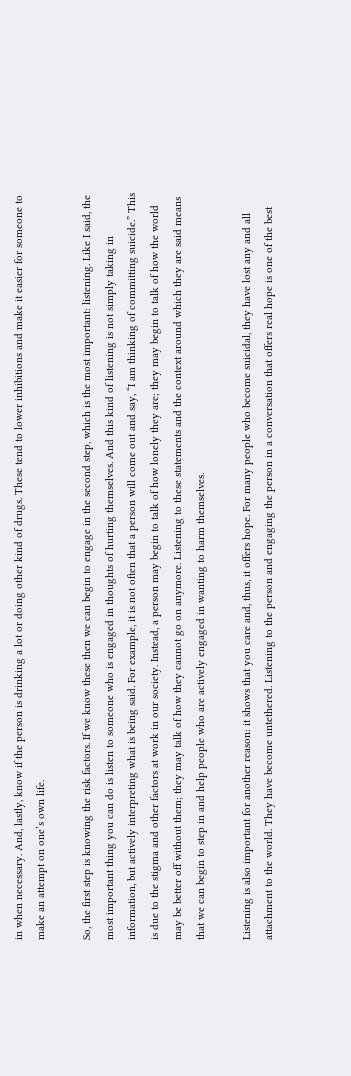in when necessary. And, lastly, know if the person is drinking a lot or doing other kind of drugs. These tend to lower inhibitions and make it easier for someone to make an attempt on one’s own life.

So, the first step is knowing the risk factors. If we know these then we can begin to engage in the second step, which is the most important: listening. Like I said, the most important thing you can do is listen to someone who is engaged in thoughts of hurting themselves. And this kind of listening is not simply taking in information, but actively interpreting what is being said. For example, it is not often that a person will come out and say, “I am thinking of committing suicide.” This is due to the stigma and other factors at work in our society. Instead, a person may begin to talk of how lonely they are; they may begin to talk of how the world may be better off without them; they may talk of how they cannot go on anymore. Listening to these statements and the context around which they are said means that we can begin to step in and help people who are actively engaged in wanting to harm themselves.

Listening is also important for another reason: it shows that you care and, thus, it offers hope. For many people who become suicidal, they have lost any and all attachment to the world. They have become untethered. Listening to the person and engaging the person in a conversation that offers real hope is one of the best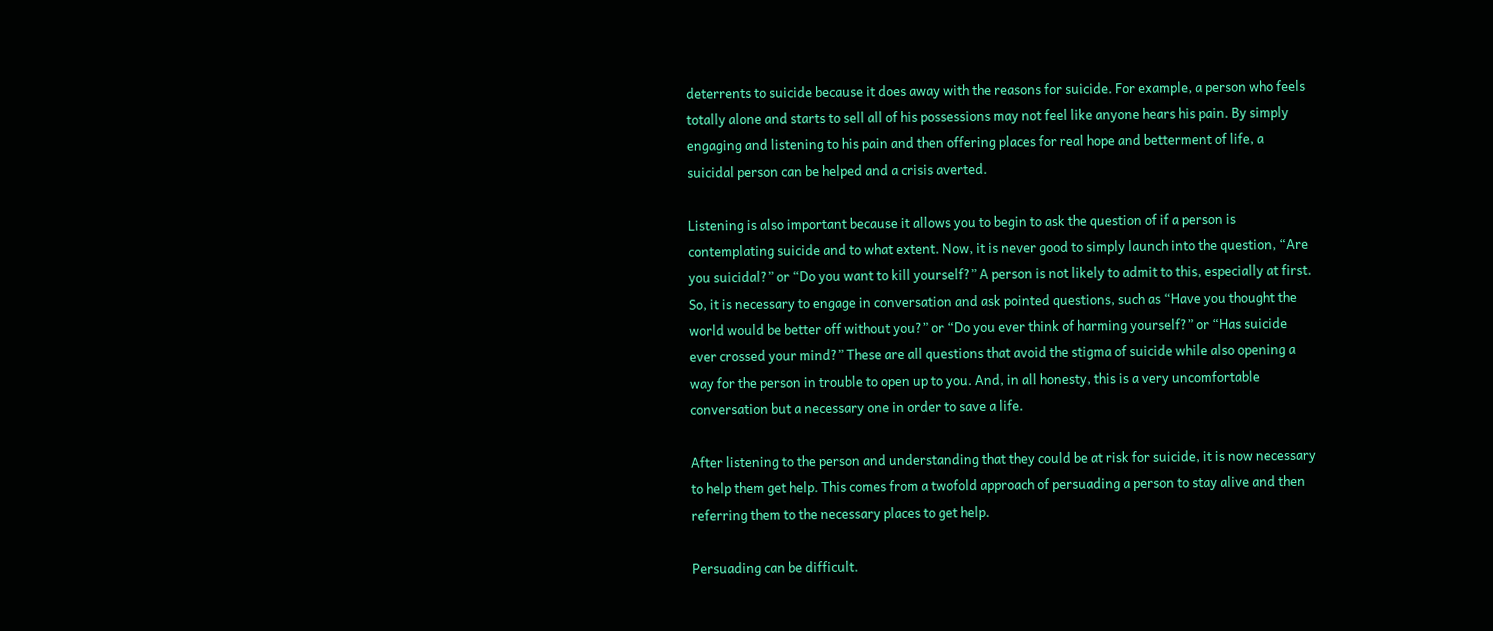deterrents to suicide because it does away with the reasons for suicide. For example, a person who feels totally alone and starts to sell all of his possessions may not feel like anyone hears his pain. By simply engaging and listening to his pain and then offering places for real hope and betterment of life, a suicidal person can be helped and a crisis averted.

Listening is also important because it allows you to begin to ask the question of if a person is contemplating suicide and to what extent. Now, it is never good to simply launch into the question, “Are you suicidal?” or “Do you want to kill yourself?” A person is not likely to admit to this, especially at first. So, it is necessary to engage in conversation and ask pointed questions, such as “Have you thought the world would be better off without you?” or “Do you ever think of harming yourself?” or “Has suicide ever crossed your mind?” These are all questions that avoid the stigma of suicide while also opening a way for the person in trouble to open up to you. And, in all honesty, this is a very uncomfortable conversation but a necessary one in order to save a life.

After listening to the person and understanding that they could be at risk for suicide, it is now necessary to help them get help. This comes from a twofold approach of persuading a person to stay alive and then referring them to the necessary places to get help.

Persuading can be difficult.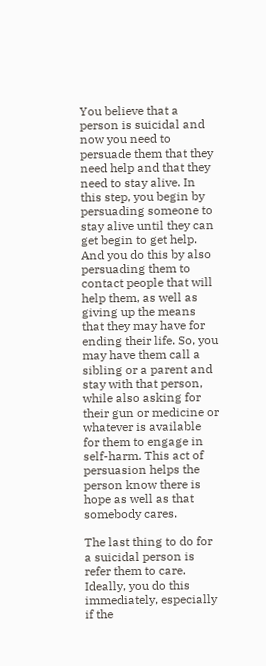You believe that a person is suicidal and now you need to persuade them that they need help and that they need to stay alive. In this step, you begin by persuading someone to stay alive until they can get begin to get help. And you do this by also persuading them to contact people that will help them, as well as giving up the means that they may have for ending their life. So, you may have them call a sibling or a parent and stay with that person, while also asking for their gun or medicine or whatever is available for them to engage in self-harm. This act of persuasion helps the person know there is hope as well as that somebody cares.

The last thing to do for a suicidal person is refer them to care. Ideally, you do this immediately, especially if the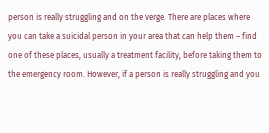person is really struggling and on the verge. There are places where you can take a suicidal person in your area that can help them – find one of these places, usually a treatment facility, before taking them to the emergency room. However, if a person is really struggling and you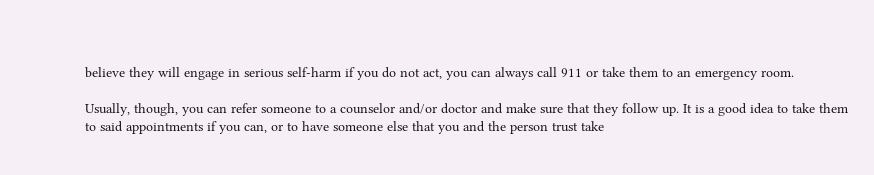believe they will engage in serious self-harm if you do not act, you can always call 911 or take them to an emergency room.

Usually, though, you can refer someone to a counselor and/or doctor and make sure that they follow up. It is a good idea to take them to said appointments if you can, or to have someone else that you and the person trust take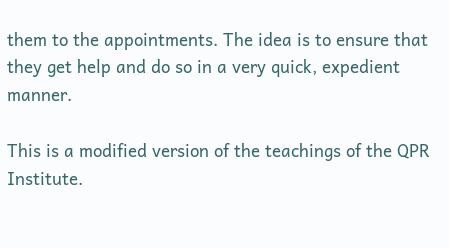them to the appointments. The idea is to ensure that they get help and do so in a very quick, expedient manner.

This is a modified version of the teachings of the QPR Institute.